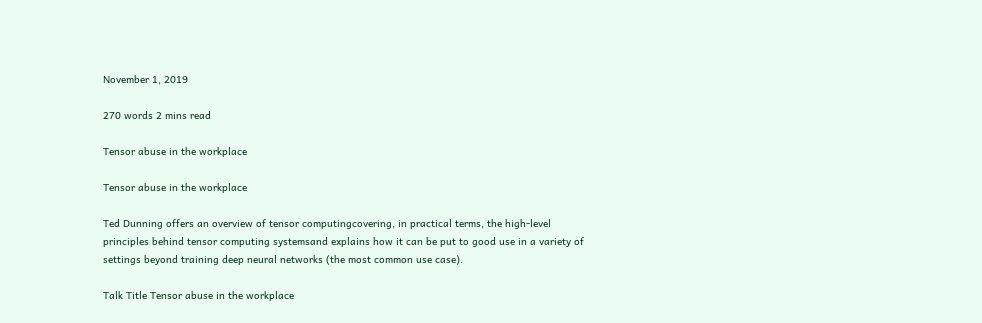November 1, 2019

270 words 2 mins read

Tensor abuse in the workplace

Tensor abuse in the workplace

Ted Dunning offers an overview of tensor computingcovering, in practical terms, the high-level principles behind tensor computing systemsand explains how it can be put to good use in a variety of settings beyond training deep neural networks (the most common use case).

Talk Title Tensor abuse in the workplace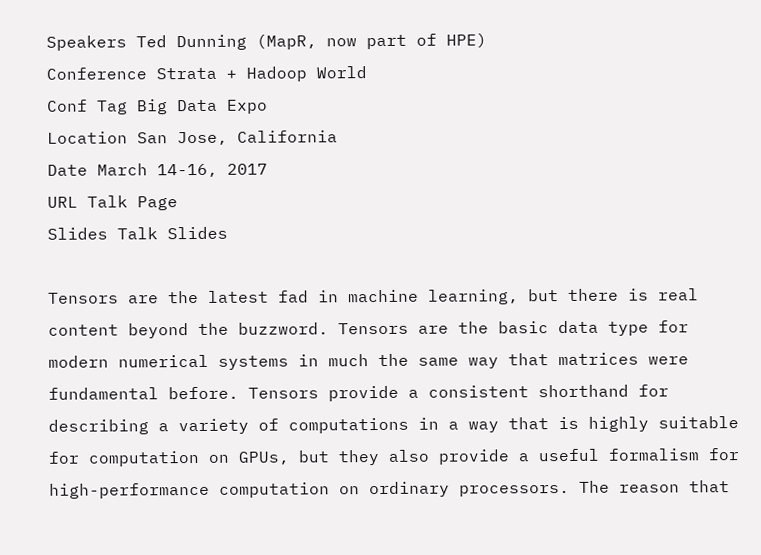Speakers Ted Dunning (MapR, now part of HPE)
Conference Strata + Hadoop World
Conf Tag Big Data Expo
Location San Jose, California
Date March 14-16, 2017
URL Talk Page
Slides Talk Slides

Tensors are the latest fad in machine learning, but there is real content beyond the buzzword. Tensors are the basic data type for modern numerical systems in much the same way that matrices were fundamental before. Tensors provide a consistent shorthand for describing a variety of computations in a way that is highly suitable for computation on GPUs, but they also provide a useful formalism for high-performance computation on ordinary processors. The reason that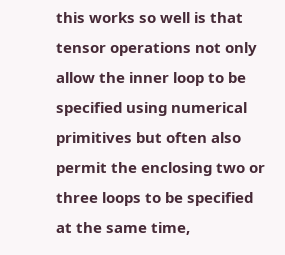this works so well is that tensor operations not only allow the inner loop to be specified using numerical primitives but often also permit the enclosing two or three loops to be specified at the same time,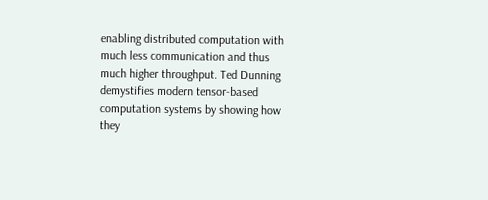enabling distributed computation with much less communication and thus much higher throughput. Ted Dunning demystifies modern tensor-based computation systems by showing how they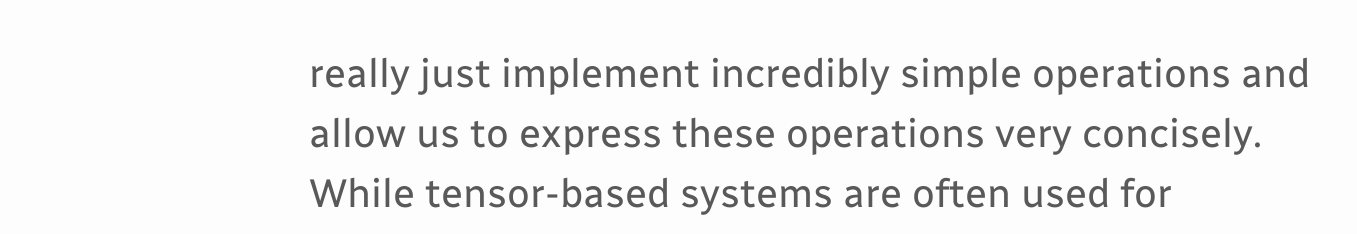really just implement incredibly simple operations and allow us to express these operations very concisely. While tensor-based systems are often used for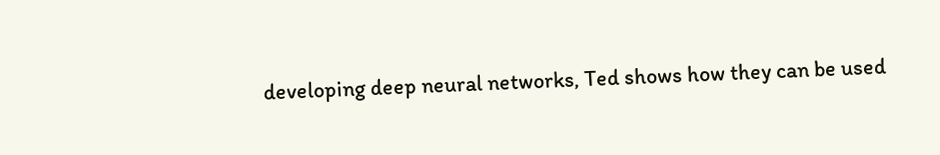developing deep neural networks, Ted shows how they can be used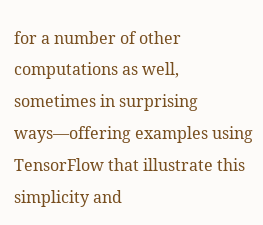for a number of other computations as well, sometimes in surprising ways—offering examples using TensorFlow that illustrate this simplicity and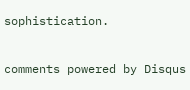sophistication.

comments powered by Disqus